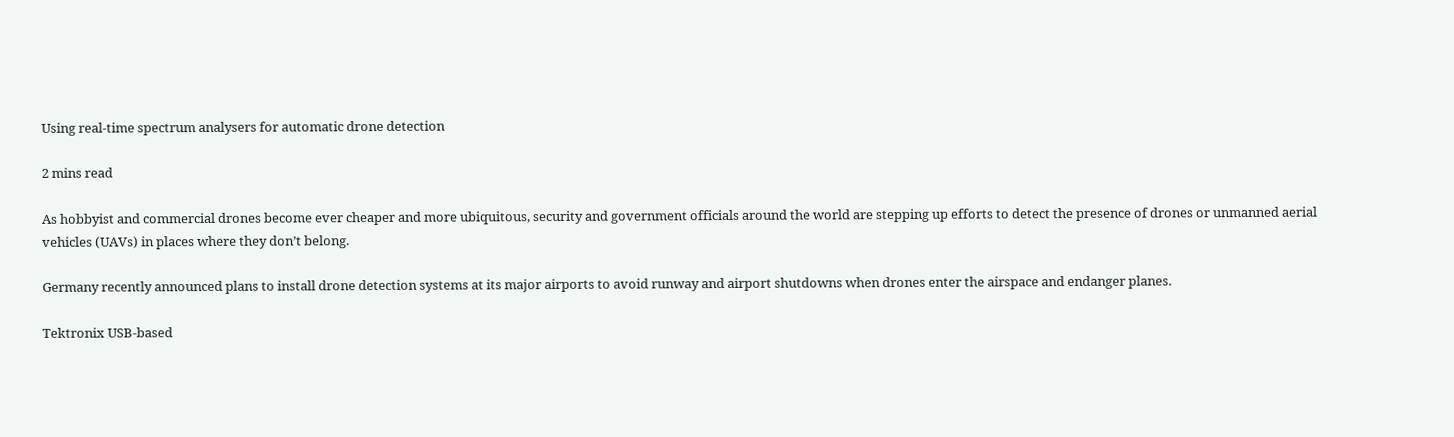Using real-time spectrum analysers for automatic drone detection

2 mins read

As hobbyist and commercial drones become ever cheaper and more ubiquitous, security and government officials around the world are stepping up efforts to detect the presence of drones or unmanned aerial vehicles (UAVs) in places where they don’t belong.

Germany recently announced plans to install drone detection systems at its major airports to avoid runway and airport shutdowns when drones enter the airspace and endanger planes.

Tektronix USB-based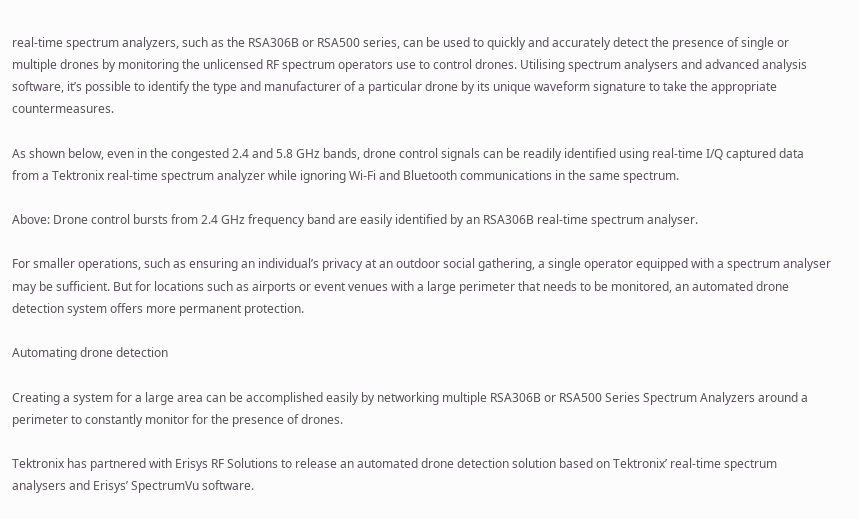real-time spectrum analyzers, such as the RSA306B or RSA500 series, can be used to quickly and accurately detect the presence of single or multiple drones by monitoring the unlicensed RF spectrum operators use to control drones. Utilising spectrum analysers and advanced analysis software, it’s possible to identify the type and manufacturer of a particular drone by its unique waveform signature to take the appropriate countermeasures.

As shown below, even in the congested 2.4 and 5.8 GHz bands, drone control signals can be readily identified using real-time I/Q captured data from a Tektronix real-time spectrum analyzer while ignoring Wi-Fi and Bluetooth communications in the same spectrum.

Above: Drone control bursts from 2.4 GHz frequency band are easily identified by an RSA306B real-time spectrum analyser.

For smaller operations, such as ensuring an individual’s privacy at an outdoor social gathering, a single operator equipped with a spectrum analyser may be sufficient. But for locations such as airports or event venues with a large perimeter that needs to be monitored, an automated drone detection system offers more permanent protection.

Automating drone detection

Creating a system for a large area can be accomplished easily by networking multiple RSA306B or RSA500 Series Spectrum Analyzers around a perimeter to constantly monitor for the presence of drones.

Tektronix has partnered with Erisys RF Solutions to release an automated drone detection solution based on Tektronix’ real-time spectrum analysers and Erisys’ SpectrumVu software.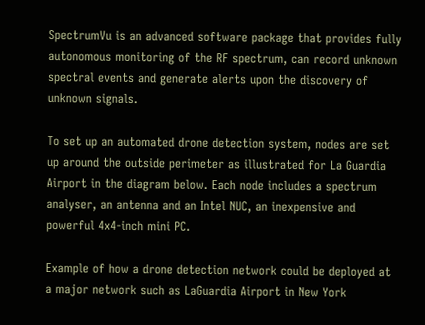SpectrumVu is an advanced software package that provides fully autonomous monitoring of the RF spectrum, can record unknown spectral events and generate alerts upon the discovery of unknown signals.

To set up an automated drone detection system, nodes are set up around the outside perimeter as illustrated for La Guardia Airport in the diagram below. Each node includes a spectrum analyser, an antenna and an Intel NUC, an inexpensive and powerful 4x4-inch mini PC.

Example of how a drone detection network could be deployed at a major network such as LaGuardia Airport in New York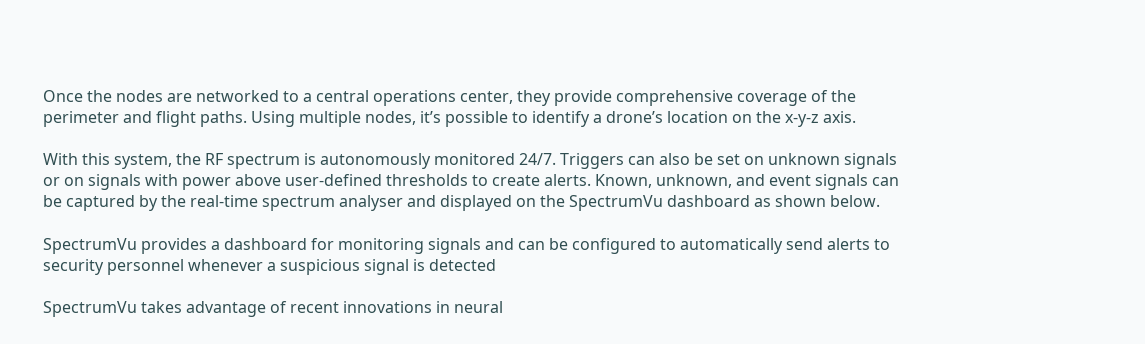Once the nodes are networked to a central operations center, they provide comprehensive coverage of the perimeter and flight paths. Using multiple nodes, it’s possible to identify a drone’s location on the x-y-z axis.

With this system, the RF spectrum is autonomously monitored 24/7. Triggers can also be set on unknown signals or on signals with power above user-defined thresholds to create alerts. Known, unknown, and event signals can be captured by the real-time spectrum analyser and displayed on the SpectrumVu dashboard as shown below.

SpectrumVu provides a dashboard for monitoring signals and can be configured to automatically send alerts to security personnel whenever a suspicious signal is detected

SpectrumVu takes advantage of recent innovations in neural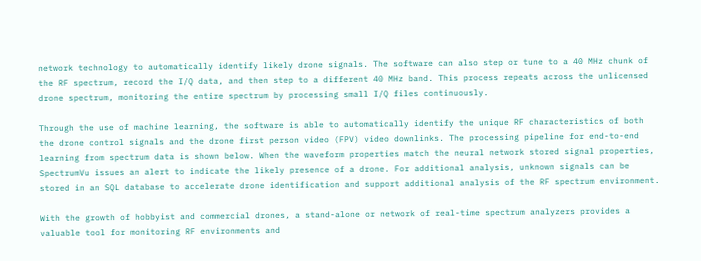network technology to automatically identify likely drone signals. The software can also step or tune to a 40 MHz chunk of the RF spectrum, record the I/Q data, and then step to a different 40 MHz band. This process repeats across the unlicensed drone spectrum, monitoring the entire spectrum by processing small I/Q files continuously.

Through the use of machine learning, the software is able to automatically identify the unique RF characteristics of both the drone control signals and the drone first person video (FPV) video downlinks. The processing pipeline for end-to-end learning from spectrum data is shown below. When the waveform properties match the neural network stored signal properties, SpectrumVu issues an alert to indicate the likely presence of a drone. For additional analysis, unknown signals can be stored in an SQL database to accelerate drone identification and support additional analysis of the RF spectrum environment.

With the growth of hobbyist and commercial drones, a stand-alone or network of real-time spectrum analyzers provides a valuable tool for monitoring RF environments and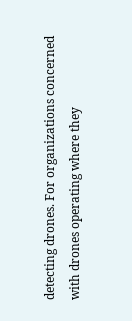detecting drones. For organizations concerned with drones operating where they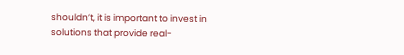shouldn’t, it is important to invest in solutions that provide real-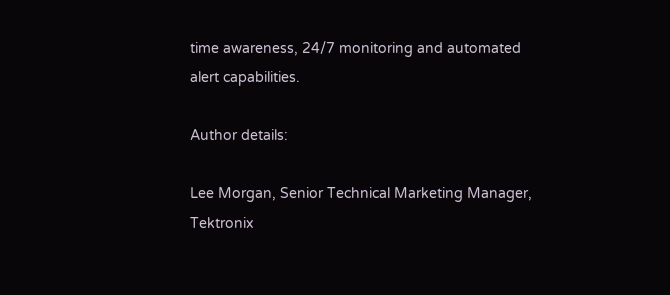time awareness, 24/7 monitoring and automated alert capabilities.

Author details:

Lee Morgan, Senior Technical Marketing Manager, Tektronix